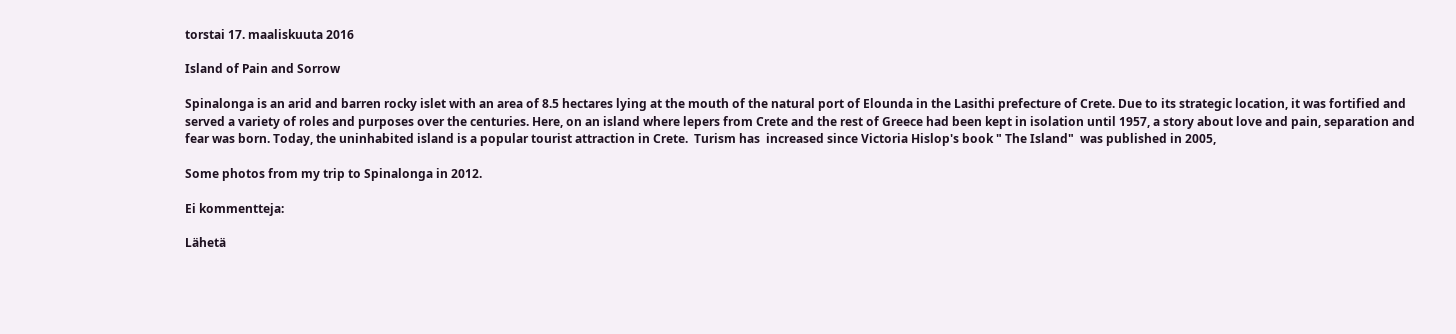torstai 17. maaliskuuta 2016

Island of Pain and Sorrow

Spinalonga is an arid and barren rocky islet with an area of 8.5 hectares lying at the mouth of the natural port of Elounda in the Lasithi prefecture of Crete. Due to its strategic location, it was fortified and served a variety of roles and purposes over the centuries. Here, on an island where lepers from Crete and the rest of Greece had been kept in isolation until 1957, a story about love and pain, separation and fear was born. Today, the uninhabited island is a popular tourist attraction in Crete.  Turism has  increased since Victoria Hislop's book " The Island"  was published in 2005,

Some photos from my trip to Spinalonga in 2012.

Ei kommentteja:

Lähetä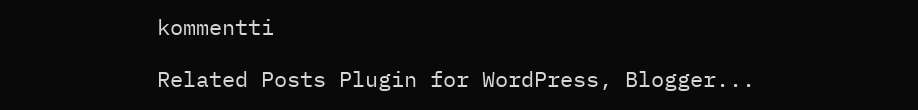kommentti

Related Posts Plugin for WordPress, Blogger...